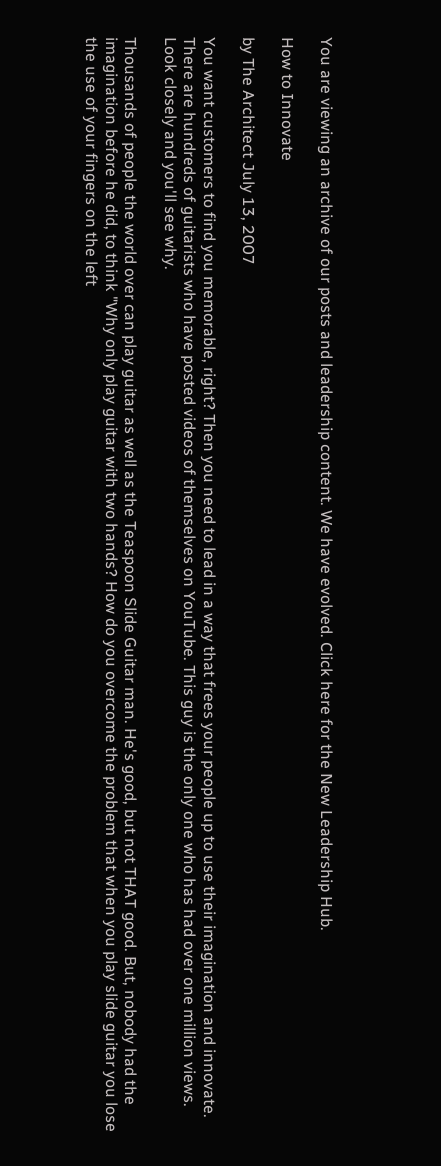You are viewing an archive of our posts and leadership content. We have evolved. Click here for the New Leadership Hub.

How to Innovate

by The Architect July 13, 2007

You want customers to find you memorable, right? Then you need to lead in a way that frees your people up to use their imagination and innovate. There are hundreds of guitarists who have posted videos of themselves on YouTube. This guy is the only one who has had over one million views. Look closely and you'll see why.

Thousands of people the world over can play guitar as well as the Teaspoon Slide Guitar man. He's good, but not THAT good. But, nobody had the imagination before he did, to think "Why only play guitar with two hands? How do you overcome the problem that when you play slide guitar you lose the use of your fingers on the left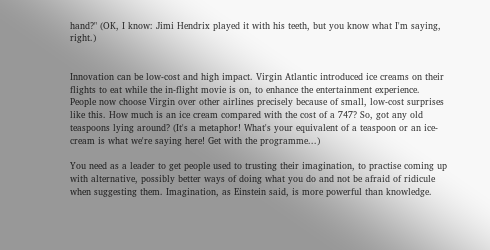hand?" (OK, I know: Jimi Hendrix played it with his teeth, but you know what I'm saying, right.)


Innovation can be low-cost and high impact. Virgin Atlantic introduced ice creams on their flights to eat while the in-flight movie is on, to enhance the entertainment experience. People now choose Virgin over other airlines precisely because of small, low-cost surprises like this. How much is an ice cream compared with the cost of a 747? So, got any old teaspoons lying around? (It's a metaphor! What's your equivalent of a teaspoon or an ice-cream is what we're saying here! Get with the programme...)

You need as a leader to get people used to trusting their imagination, to practise coming up with alternative, possibly better ways of doing what you do and not be afraid of ridicule when suggesting them. Imagination, as Einstein said, is more powerful than knowledge.